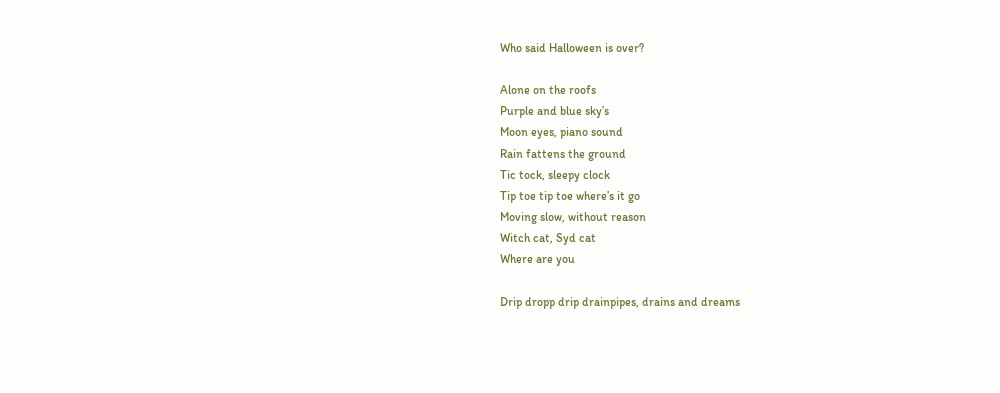Who said Halloween is over?

Alone on the roofs
Purple and blue sky’s
Moon eyes, piano sound
Rain fattens the ground
Tic tock, sleepy clock
Tip toe tip toe where’s it go
Moving slow, without reason
Witch cat, Syd cat
Where are you

Drip dropp drip drainpipes, drains and dreams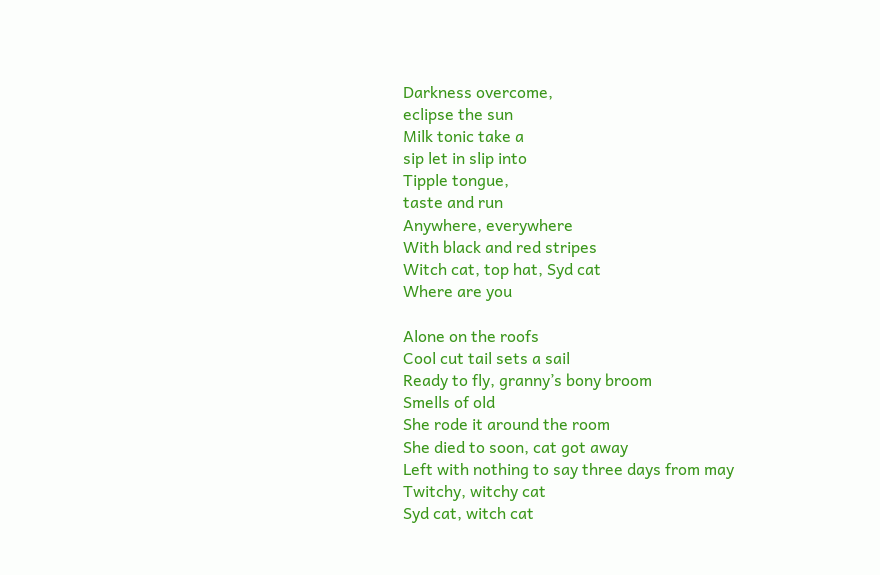Darkness overcome,
eclipse the sun
Milk tonic take a
sip let in slip into
Tipple tongue,
taste and run
Anywhere, everywhere
With black and red stripes
Witch cat, top hat, Syd cat
Where are you

Alone on the roofs
Cool cut tail sets a sail
Ready to fly, granny’s bony broom
Smells of old
She rode it around the room
She died to soon, cat got away
Left with nothing to say three days from may
Twitchy, witchy cat
Syd cat, witch cat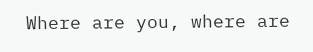Where are you, where are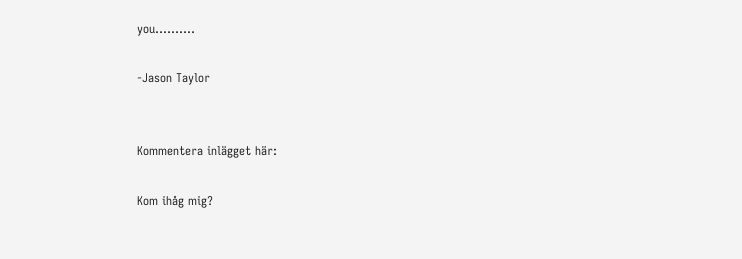you……….

-Jason Taylor


Kommentera inlägget här:

Kom ihåg mig?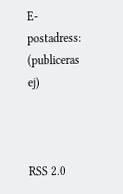E-postadress: (publiceras ej)



RSS 2.0